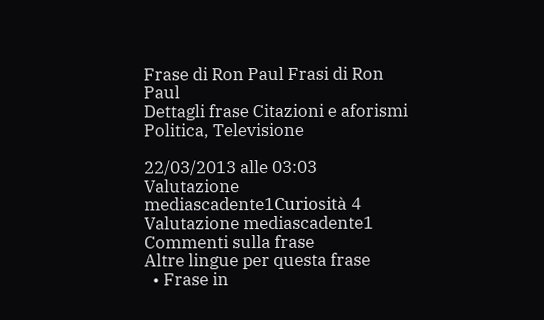Frase di Ron Paul Frasi di Ron Paul
Dettagli frase Citazioni e aforismi
Politica, Televisione

22/03/2013 alle 03:03
Valutazione mediascadente1Curiosità 4
Valutazione mediascadente1
Commenti sulla frase
Altre lingue per questa frase
  • Frase in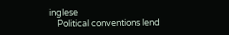inglese
    Political conventions lend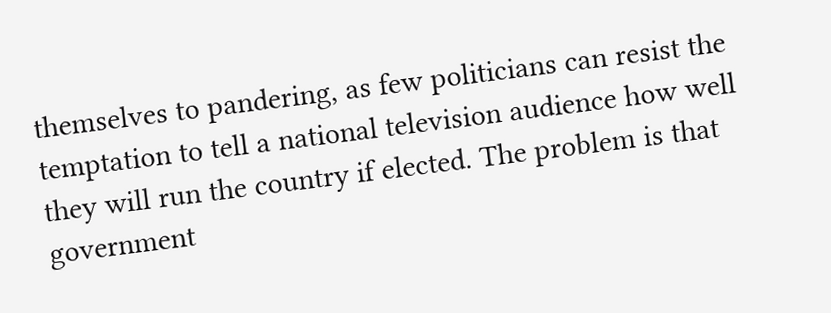themselves to pandering, as few politicians can resist the temptation to tell a national television audience how well they will run the country if elected. The problem is that government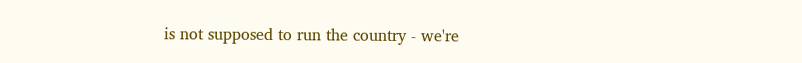is not supposed to run the country - we're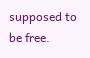supposed to be free.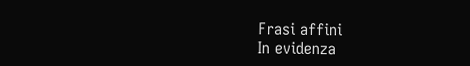Frasi affini
In evidenza